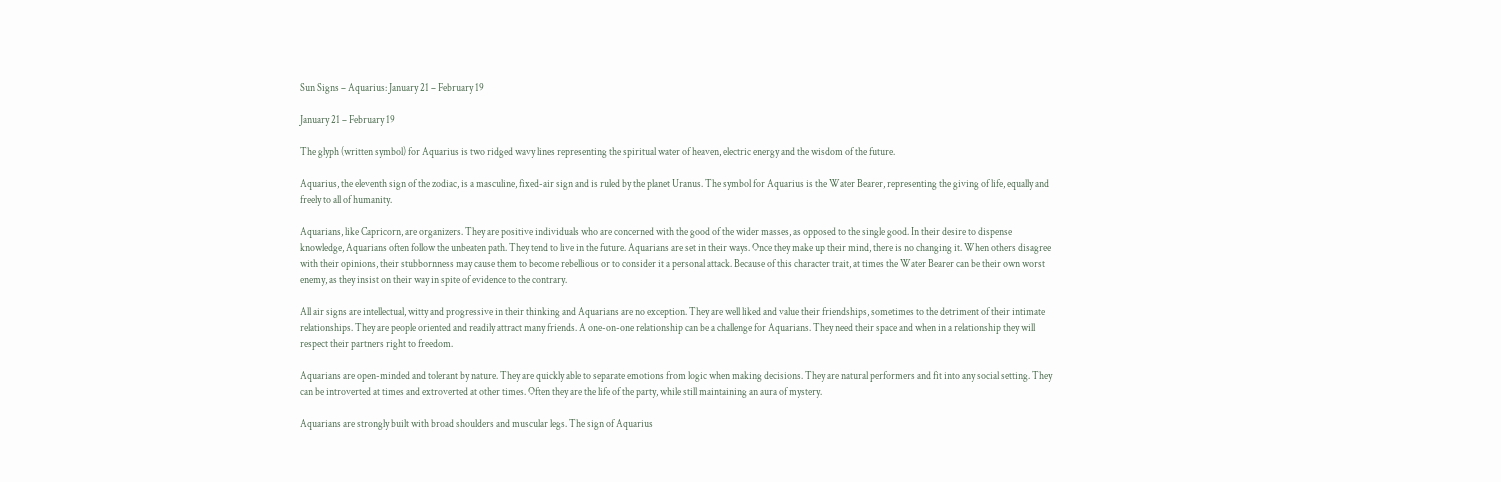Sun Signs – Aquarius: January 21 – February 19

January 21 – February 19

The glyph (written symbol) for Aquarius is two ridged wavy lines representing the spiritual water of heaven, electric energy and the wisdom of the future.

Aquarius, the eleventh sign of the zodiac, is a masculine, fixed-air sign and is ruled by the planet Uranus. The symbol for Aquarius is the Water Bearer, representing the giving of life, equally and freely to all of humanity.

Aquarians, like Capricorn, are organizers. They are positive individuals who are concerned with the good of the wider masses, as opposed to the single good. In their desire to dispense knowledge, Aquarians often follow the unbeaten path. They tend to live in the future. Aquarians are set in their ways. Once they make up their mind, there is no changing it. When others disagree with their opinions, their stubbornness may cause them to become rebellious or to consider it a personal attack. Because of this character trait, at times the Water Bearer can be their own worst enemy, as they insist on their way in spite of evidence to the contrary.

All air signs are intellectual, witty and progressive in their thinking and Aquarians are no exception. They are well liked and value their friendships, sometimes to the detriment of their intimate relationships. They are people oriented and readily attract many friends. A one-on-one relationship can be a challenge for Aquarians. They need their space and when in a relationship they will respect their partners right to freedom.

Aquarians are open-minded and tolerant by nature. They are quickly able to separate emotions from logic when making decisions. They are natural performers and fit into any social setting. They can be introverted at times and extroverted at other times. Often they are the life of the party, while still maintaining an aura of mystery.

Aquarians are strongly built with broad shoulders and muscular legs. The sign of Aquarius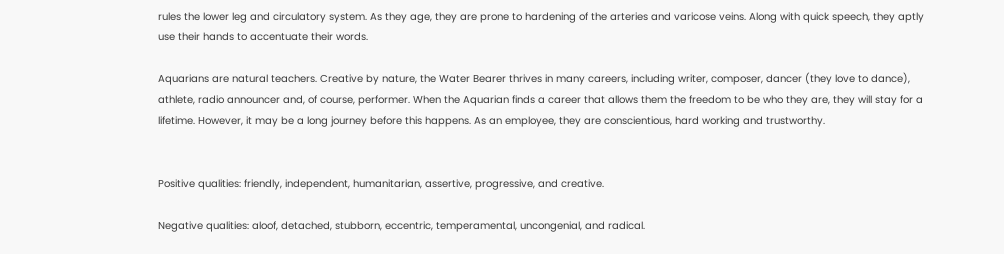rules the lower leg and circulatory system. As they age, they are prone to hardening of the arteries and varicose veins. Along with quick speech, they aptly use their hands to accentuate their words.

Aquarians are natural teachers. Creative by nature, the Water Bearer thrives in many careers, including writer, composer, dancer (they love to dance), athlete, radio announcer and, of course, performer. When the Aquarian finds a career that allows them the freedom to be who they are, they will stay for a lifetime. However, it may be a long journey before this happens. As an employee, they are conscientious, hard working and trustworthy.


Positive qualities: friendly, independent, humanitarian, assertive, progressive, and creative.

Negative qualities: aloof, detached, stubborn, eccentric, temperamental, uncongenial, and radical.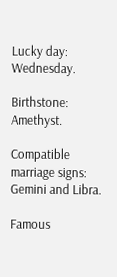Lucky day: Wednesday.

Birthstone: Amethyst.

Compatible marriage signs: Gemini and Libra.

Famous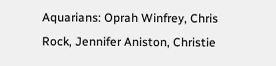Aquarians: Oprah Winfrey, Chris Rock, Jennifer Aniston, Christie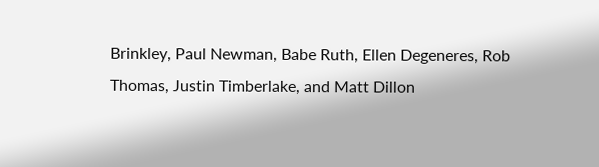Brinkley, Paul Newman, Babe Ruth, Ellen Degeneres, Rob Thomas, Justin Timberlake, and Matt Dillon